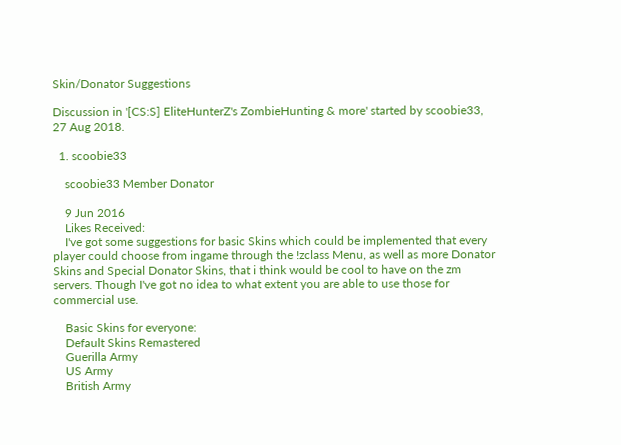Skin/Donator Suggestions

Discussion in '[CS:S] EliteHunterZ's ZombieHunting & more' started by scoobie33, 27 Aug 2018.

  1. scoobie33

    scoobie33 Member Donator

    9 Jun 2016
    Likes Received:
    I've got some suggestions for basic Skins which could be implemented that every player could choose from ingame through the !zclass Menu, as well as more Donator Skins and Special Donator Skins, that i think would be cool to have on the zm servers. Though I've got no idea to what extent you are able to use those for commercial use.

    Basic Skins for everyone:
    Default Skins Remastered
    Guerilla Army
    US Army
    British Army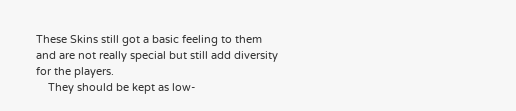These Skins still got a basic feeling to them and are not really special but still add diversity for the players.
    They should be kept as low-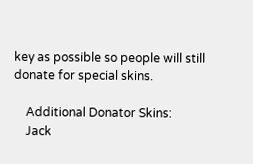key as possible so people will still donate for special skins.

    Additional Donator Skins:
    Jack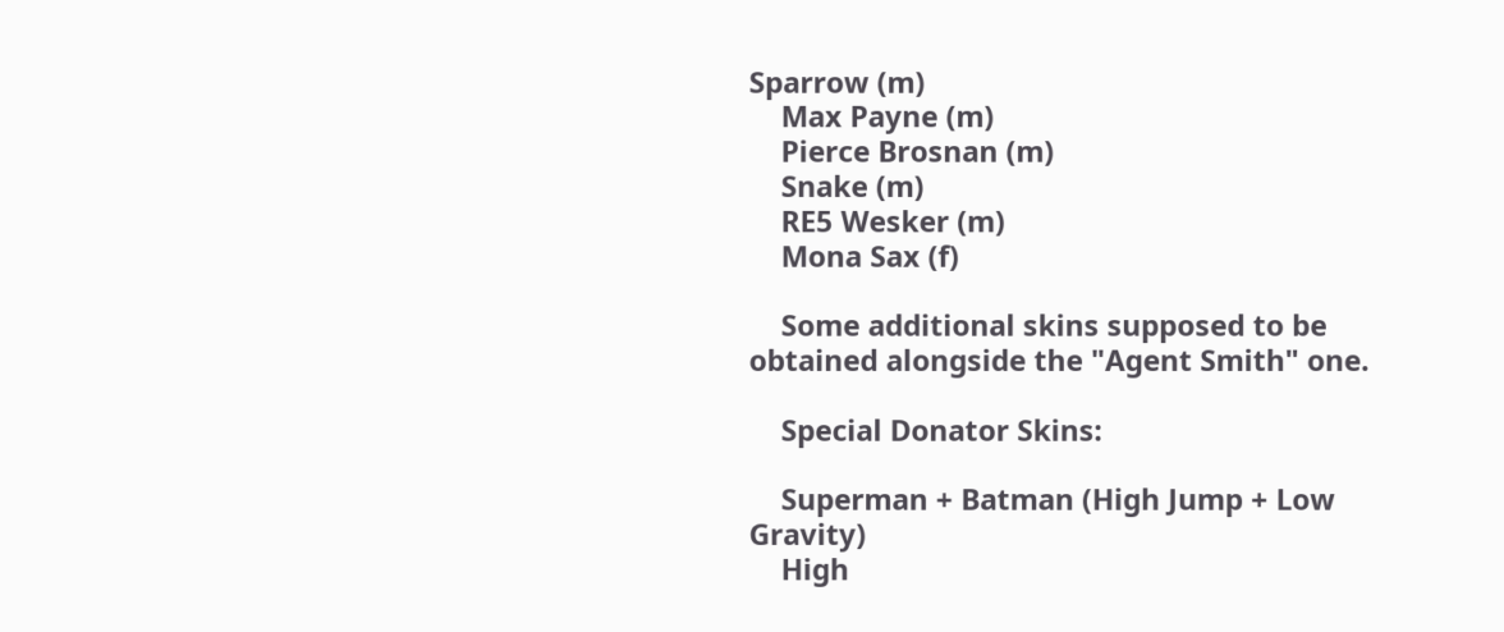Sparrow (m)
    Max Payne (m)
    Pierce Brosnan (m)
    Snake (m)
    RE5 Wesker (m)
    Mona Sax (f)

    Some additional skins supposed to be obtained alongside the "Agent Smith" one.

    Special Donator Skins:

    Superman + Batman (High Jump + Low Gravity)
    High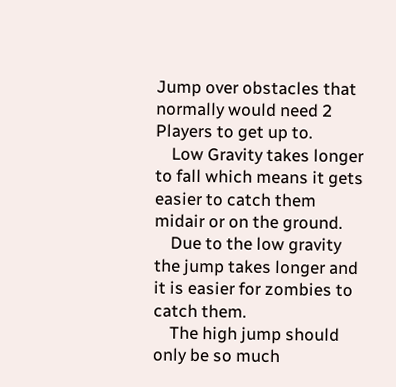Jump over obstacles that normally would need 2 Players to get up to.
    Low Gravity takes longer to fall which means it gets easier to catch them midair or on the ground.
    Due to the low gravity the jump takes longer and it is easier for zombies to catch them.
    The high jump should only be so much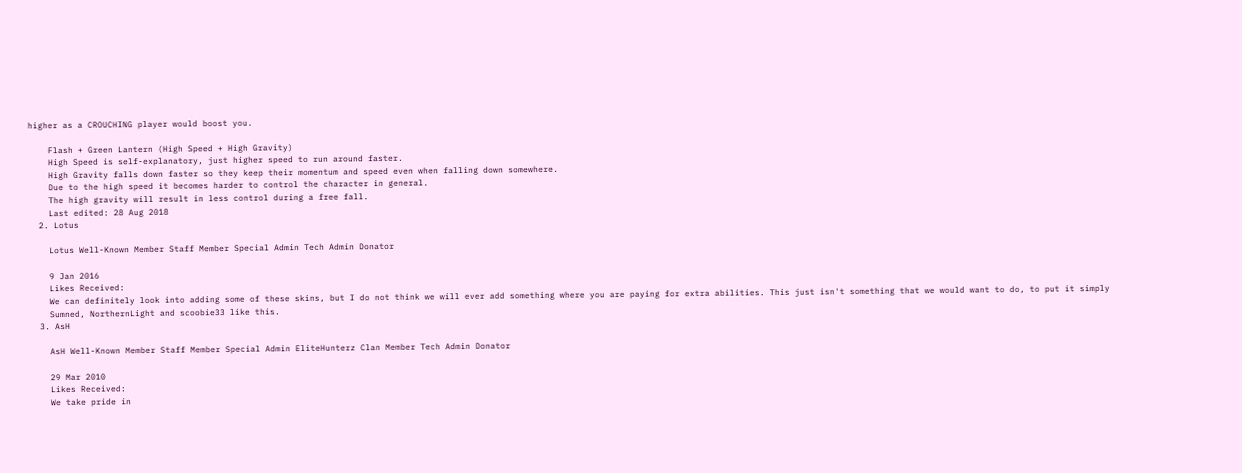higher as a CROUCHING player would boost you.

    Flash + Green Lantern (High Speed + High Gravity)
    High Speed is self-explanatory, just higher speed to run around faster.
    High Gravity falls down faster so they keep their momentum and speed even when falling down somewhere.
    Due to the high speed it becomes harder to control the character in general.
    The high gravity will result in less control during a free fall.
    Last edited: 28 Aug 2018
  2. Lotus

    Lotus Well-Known Member Staff Member Special Admin Tech Admin Donator

    9 Jan 2016
    Likes Received:
    We can definitely look into adding some of these skins, but I do not think we will ever add something where you are paying for extra abilities. This just isn't something that we would want to do, to put it simply
    Sumned, NorthernLight and scoobie33 like this.
  3. AsH

    AsH Well-Known Member Staff Member Special Admin EliteHunterz Clan Member Tech Admin Donator

    29 Mar 2010
    Likes Received:
    We take pride in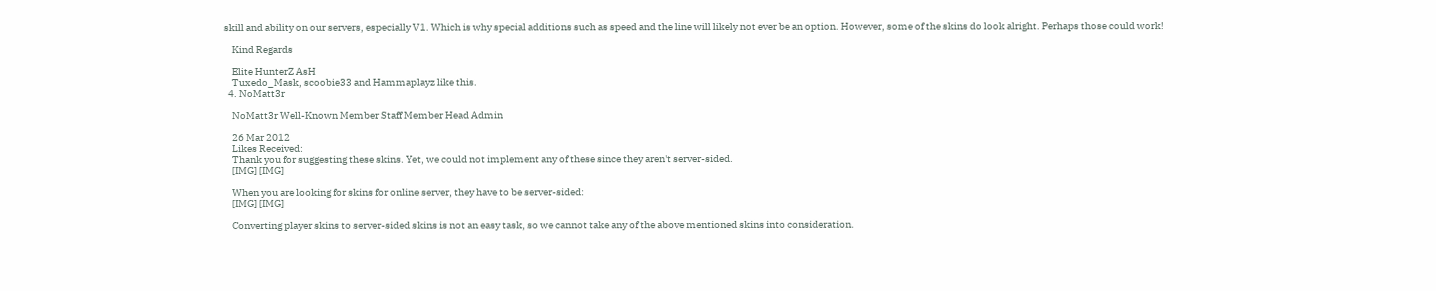skill and ability on our servers, especially V1. Which is why special additions such as speed and the line will likely not ever be an option. However, some of the skins do look alright. Perhaps those could work!

    Kind Regards

    Elite HunterZ AsH
    Tuxedo_Mask, scoobie33 and Hammaplayz like this.
  4. NoMatt3r

    NoMatt3r Well-Known Member Staff Member Head Admin

    26 Mar 2012
    Likes Received:
    Thank you for suggesting these skins. Yet, we could not implement any of these since they aren't server-sided.
    [IMG] [IMG]

    When you are looking for skins for online server, they have to be server-sided:
    [IMG] [IMG]

    Converting player skins to server-sided skins is not an easy task, so we cannot take any of the above mentioned skins into consideration.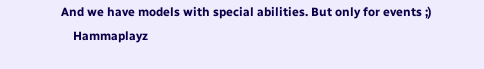And we have models with special abilities. But only for events ;)
    Hammaplayz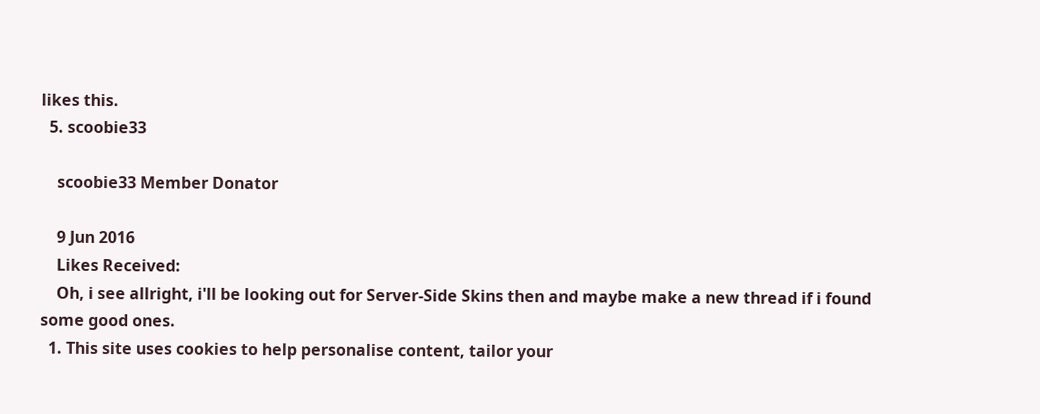likes this.
  5. scoobie33

    scoobie33 Member Donator

    9 Jun 2016
    Likes Received:
    Oh, i see allright, i'll be looking out for Server-Side Skins then and maybe make a new thread if i found some good ones.
  1. This site uses cookies to help personalise content, tailor your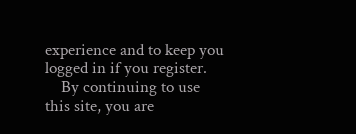experience and to keep you logged in if you register.
    By continuing to use this site, you are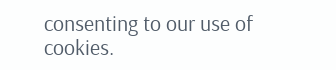consenting to our use of cookies.